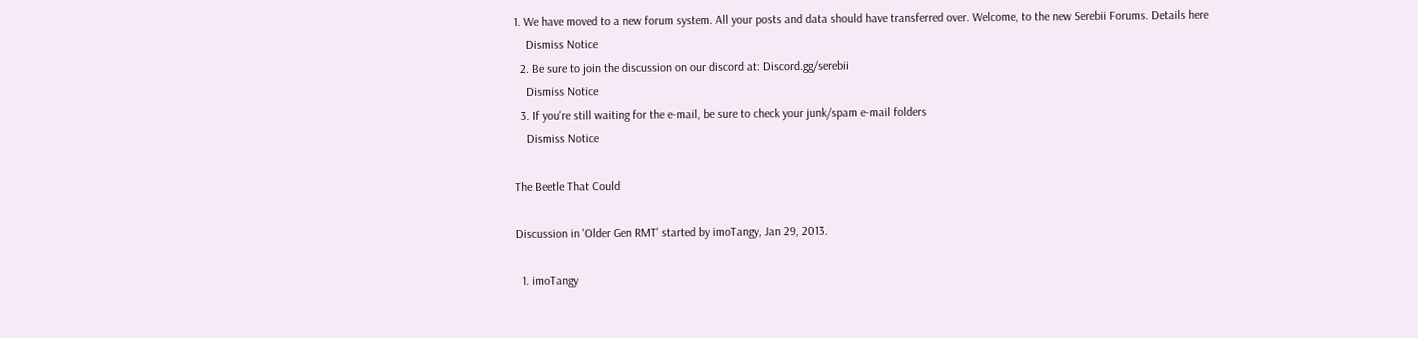1. We have moved to a new forum system. All your posts and data should have transferred over. Welcome, to the new Serebii Forums. Details here
    Dismiss Notice
  2. Be sure to join the discussion on our discord at: Discord.gg/serebii
    Dismiss Notice
  3. If you're still waiting for the e-mail, be sure to check your junk/spam e-mail folders
    Dismiss Notice

The Beetle That Could

Discussion in 'Older Gen RMT' started by imoTangy, Jan 29, 2013.

  1. imoTangy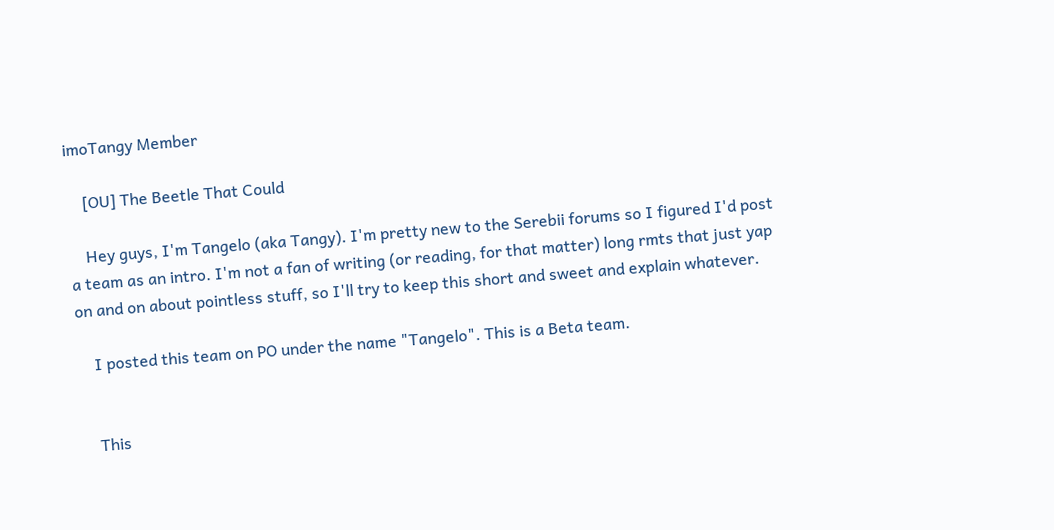imoTangy Member

    [OU] The Beetle That Could

    Hey guys, I'm Tangelo (aka Tangy). I'm pretty new to the Serebii forums so I figured I'd post a team as an intro. I'm not a fan of writing (or reading, for that matter) long rmts that just yap on and on about pointless stuff, so I'll try to keep this short and sweet and explain whatever.

    I posted this team on PO under the name "Tangelo". This is a Beta team.


    This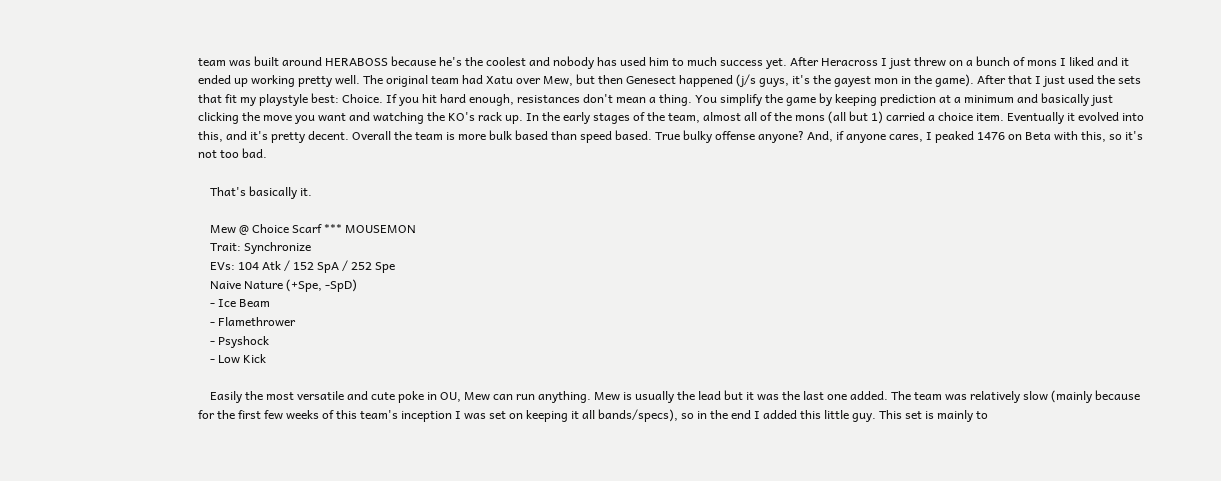team was built around HERABOSS because he's the coolest and nobody has used him to much success yet. After Heracross I just threw on a bunch of mons I liked and it ended up working pretty well. The original team had Xatu over Mew, but then Genesect happened (j/s guys, it's the gayest mon in the game). After that I just used the sets that fit my playstyle best: Choice. If you hit hard enough, resistances don't mean a thing. You simplify the game by keeping prediction at a minimum and basically just clicking the move you want and watching the KO's rack up. In the early stages of the team, almost all of the mons (all but 1) carried a choice item. Eventually it evolved into this, and it's pretty decent. Overall the team is more bulk based than speed based. True bulky offense anyone? And, if anyone cares, I peaked 1476 on Beta with this, so it's not too bad.

    That's basically it.

    Mew @ Choice Scarf *** MOUSEMON
    Trait: Synchronize
    EVs: 104 Atk / 152 SpA / 252 Spe
    Naive Nature (+Spe, -SpD)
    - Ice Beam
    - Flamethrower
    - Psyshock
    - Low Kick

    Easily the most versatile and cute poke in OU, Mew can run anything. Mew is usually the lead but it was the last one added. The team was relatively slow (mainly because for the first few weeks of this team's inception I was set on keeping it all bands/specs), so in the end I added this little guy. This set is mainly to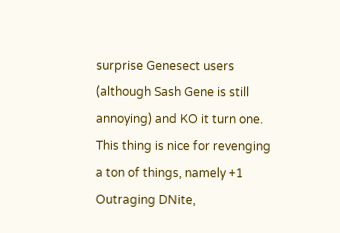surprise Genesect users (although Sash Gene is still annoying) and KO it turn one. This thing is nice for revenging a ton of things, namely +1 Outraging DNite,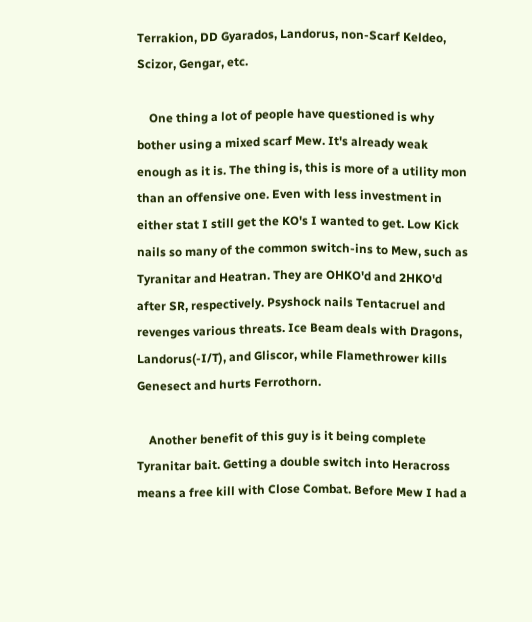Terrakion, DD Gyarados, Landorus, non-Scarf Keldeo, Scizor, Gengar, etc.

    One thing a lot of people have questioned is why bother using a mixed scarf Mew. It's already weak enough as it is. The thing is, this is more of a utility mon than an offensive one. Even with less investment in either stat I still get the KO's I wanted to get. Low Kick nails so many of the common switch-ins to Mew, such as Tyranitar and Heatran. They are OHKO'd and 2HKO'd after SR, respectively. Psyshock nails Tentacruel and revenges various threats. Ice Beam deals with Dragons, Landorus(-I/T), and Gliscor, while Flamethrower kills Genesect and hurts Ferrothorn.

    Another benefit of this guy is it being complete Tyranitar bait. Getting a double switch into Heracross means a free kill with Close Combat. Before Mew I had a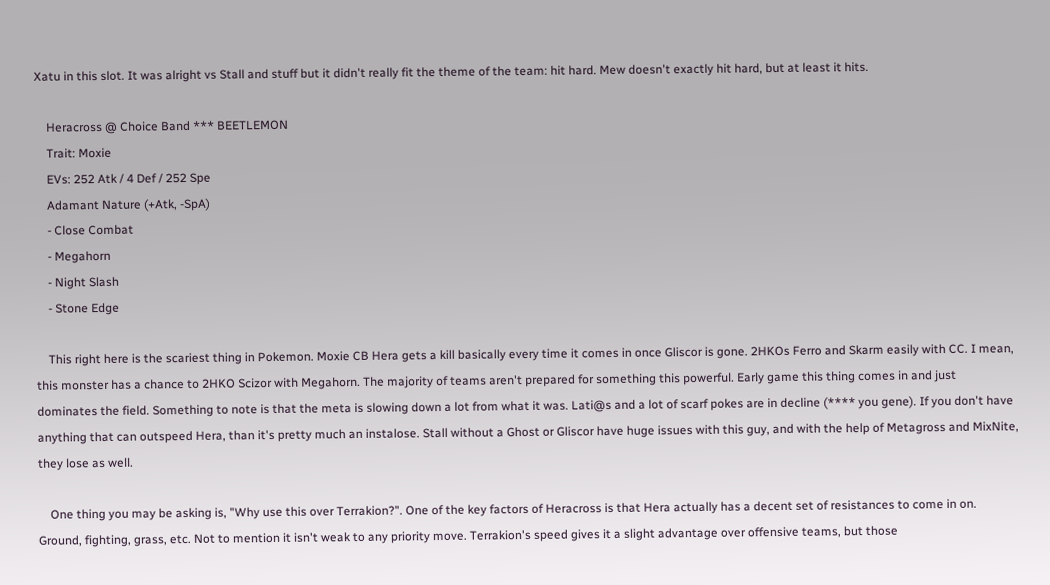Xatu in this slot. It was alright vs Stall and stuff but it didn't really fit the theme of the team: hit hard. Mew doesn't exactly hit hard, but at least it hits.

    Heracross @ Choice Band *** BEETLEMON
    Trait: Moxie
    EVs: 252 Atk / 4 Def / 252 Spe
    Adamant Nature (+Atk, -SpA)
    - Close Combat
    - Megahorn
    - Night Slash
    - Stone Edge

    This right here is the scariest thing in Pokemon. Moxie CB Hera gets a kill basically every time it comes in once Gliscor is gone. 2HKOs Ferro and Skarm easily with CC. I mean, this monster has a chance to 2HKO Scizor with Megahorn. The majority of teams aren't prepared for something this powerful. Early game this thing comes in and just dominates the field. Something to note is that the meta is slowing down a lot from what it was. Lati@s and a lot of scarf pokes are in decline (**** you gene). If you don't have anything that can outspeed Hera, than it's pretty much an instalose. Stall without a Ghost or Gliscor have huge issues with this guy, and with the help of Metagross and MixNite, they lose as well.

    One thing you may be asking is, "Why use this over Terrakion?". One of the key factors of Heracross is that Hera actually has a decent set of resistances to come in on. Ground, fighting, grass, etc. Not to mention it isn't weak to any priority move. Terrakion's speed gives it a slight advantage over offensive teams, but those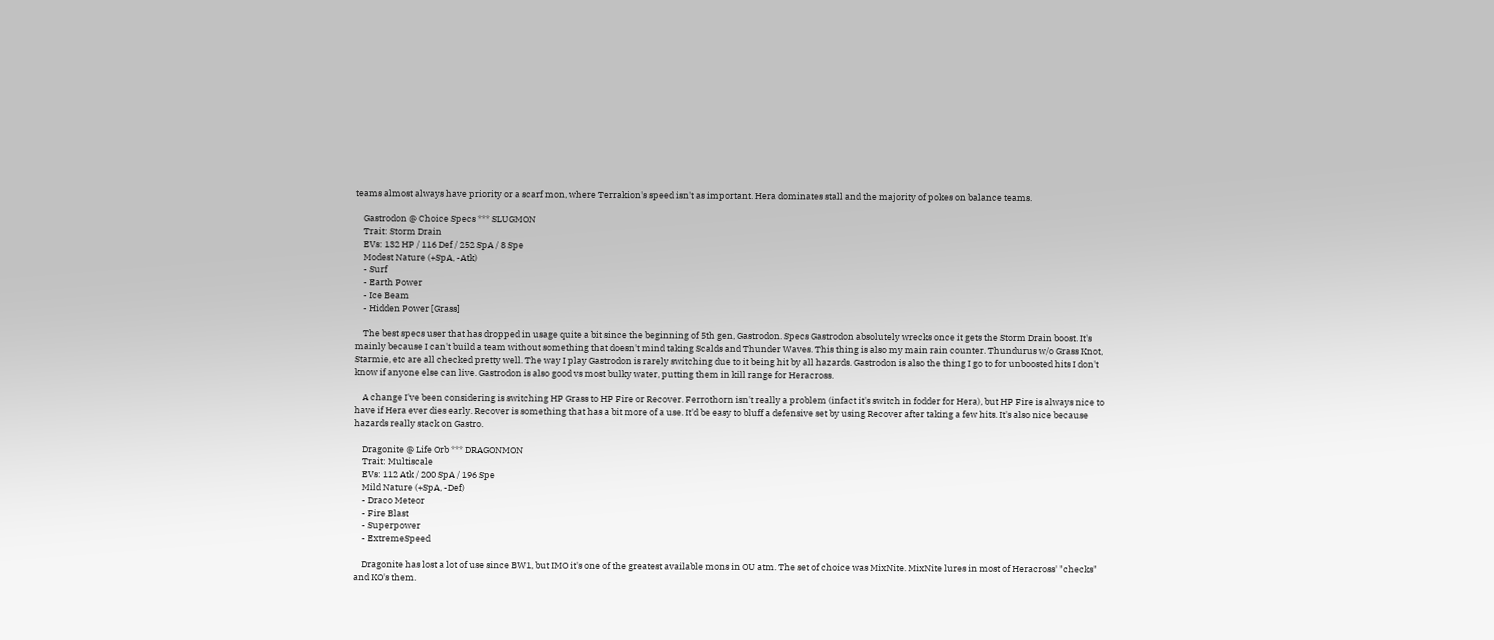teams almost always have priority or a scarf mon, where Terrakion's speed isn't as important. Hera dominates stall and the majority of pokes on balance teams.

    Gastrodon @ Choice Specs *** SLUGMON
    Trait: Storm Drain
    EVs: 132 HP / 116 Def / 252 SpA / 8 Spe
    Modest Nature (+SpA, -Atk)
    - Surf
    - Earth Power
    - Ice Beam
    - Hidden Power [Grass]

    The best specs user that has dropped in usage quite a bit since the beginning of 5th gen, Gastrodon. Specs Gastrodon absolutely wrecks once it gets the Storm Drain boost. It's mainly because I can't build a team without something that doesn't mind taking Scalds and Thunder Waves. This thing is also my main rain counter. Thundurus w/o Grass Knot, Starmie, etc are all checked pretty well. The way I play Gastrodon is rarely switching due to it being hit by all hazards. Gastrodon is also the thing I go to for unboosted hits I don't know if anyone else can live. Gastrodon is also good vs most bulky water, putting them in kill range for Heracross.

    A change I've been considering is switching HP Grass to HP Fire or Recover. Ferrothorn isn't really a problem (infact it's switch in fodder for Hera), but HP Fire is always nice to have if Hera ever dies early. Recover is something that has a bit more of a use. It'd be easy to bluff a defensive set by using Recover after taking a few hits. It's also nice because hazards really stack on Gastro.

    Dragonite @ Life Orb *** DRAGONMON
    Trait: Multiscale
    EVs: 112 Atk / 200 SpA / 196 Spe
    Mild Nature (+SpA, -Def)
    - Draco Meteor
    - Fire Blast
    - Superpower
    - ExtremeSpeed

    Dragonite has lost a lot of use since BW1, but IMO it's one of the greatest available mons in OU atm. The set of choice was MixNite. MixNite lures in most of Heracross' "checks" and KO's them.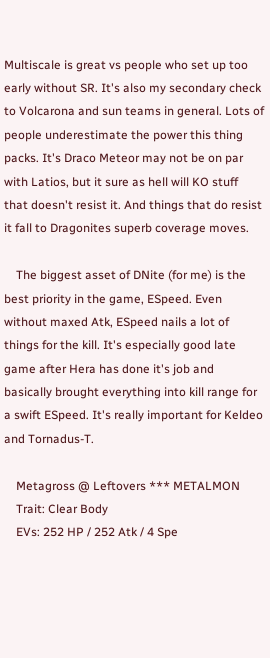Multiscale is great vs people who set up too early without SR. It's also my secondary check to Volcarona and sun teams in general. Lots of people underestimate the power this thing packs. It's Draco Meteor may not be on par with Latios, but it sure as hell will KO stuff that doesn't resist it. And things that do resist it fall to Dragonites superb coverage moves.

    The biggest asset of DNite (for me) is the best priority in the game, ESpeed. Even without maxed Atk, ESpeed nails a lot of things for the kill. It's especially good late game after Hera has done it's job and basically brought everything into kill range for a swift ESpeed. It's really important for Keldeo and Tornadus-T.

    Metagross @ Leftovers *** METALMON
    Trait: Clear Body
    EVs: 252 HP / 252 Atk / 4 Spe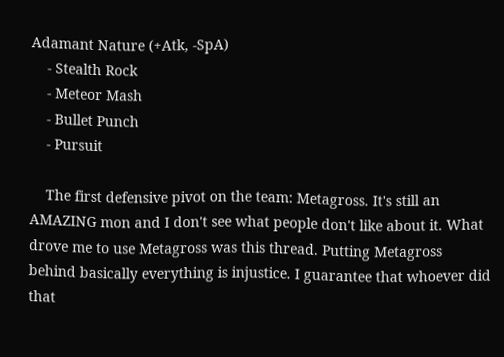Adamant Nature (+Atk, -SpA)
    - Stealth Rock
    - Meteor Mash
    - Bullet Punch
    - Pursuit

    The first defensive pivot on the team: Metagross. It's still an AMAZING mon and I don't see what people don't like about it. What drove me to use Metagross was this thread. Putting Metagross behind basically everything is injustice. I guarantee that whoever did that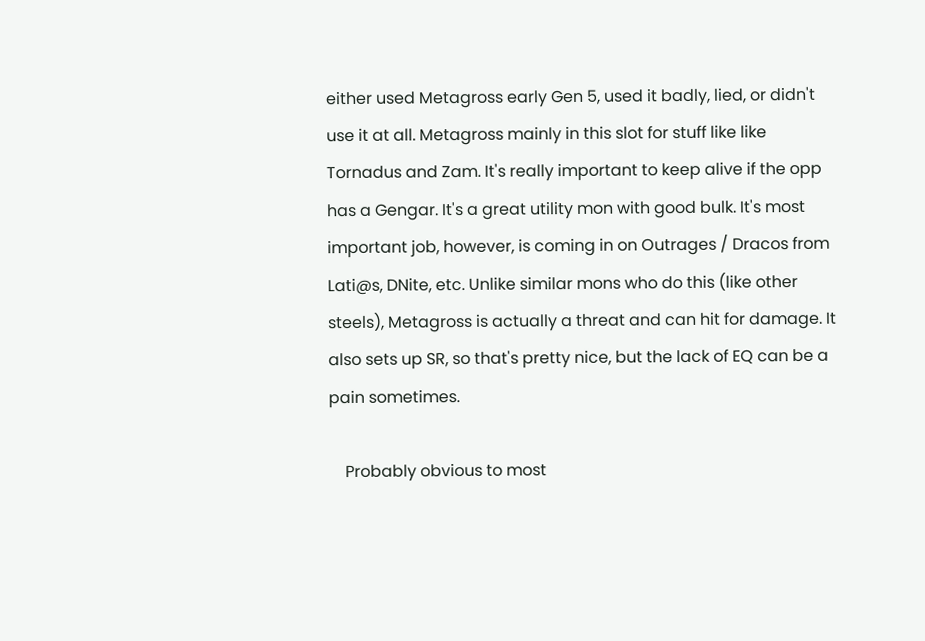either used Metagross early Gen 5, used it badly, lied, or didn't use it at all. Metagross mainly in this slot for stuff like like Tornadus and Zam. It's really important to keep alive if the opp has a Gengar. It's a great utility mon with good bulk. It's most important job, however, is coming in on Outrages / Dracos from Lati@s, DNite, etc. Unlike similar mons who do this (like other steels), Metagross is actually a threat and can hit for damage. It also sets up SR, so that's pretty nice, but the lack of EQ can be a pain sometimes.

    Probably obvious to most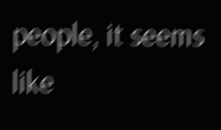people, it seems like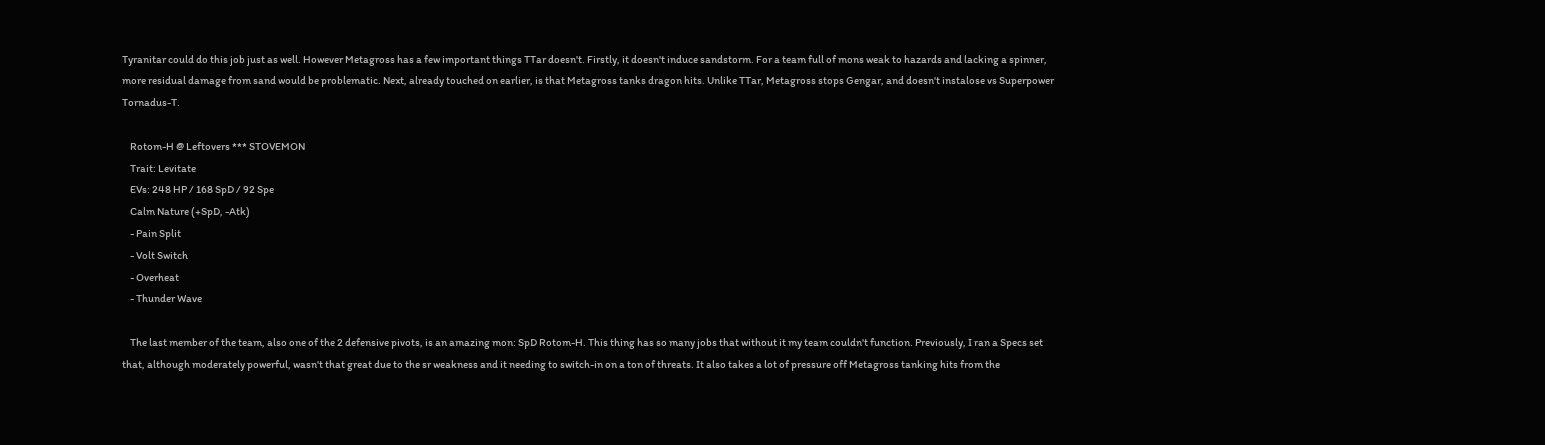Tyranitar could do this job just as well. However Metagross has a few important things TTar doesn't. Firstly, it doesn't induce sandstorm. For a team full of mons weak to hazards and lacking a spinner, more residual damage from sand would be problematic. Next, already touched on earlier, is that Metagross tanks dragon hits. Unlike TTar, Metagross stops Gengar, and doesn't instalose vs Superpower Tornadus-T.

    Rotom-H @ Leftovers *** STOVEMON
    Trait: Levitate
    EVs: 248 HP / 168 SpD / 92 Spe
    Calm Nature (+SpD, -Atk)
    - Pain Split
    - Volt Switch
    - Overheat
    - Thunder Wave

    The last member of the team, also one of the 2 defensive pivots, is an amazing mon: SpD Rotom-H. This thing has so many jobs that without it my team couldn't function. Previously, I ran a Specs set that, although moderately powerful, wasn't that great due to the sr weakness and it needing to switch-in on a ton of threats. It also takes a lot of pressure off Metagross tanking hits from the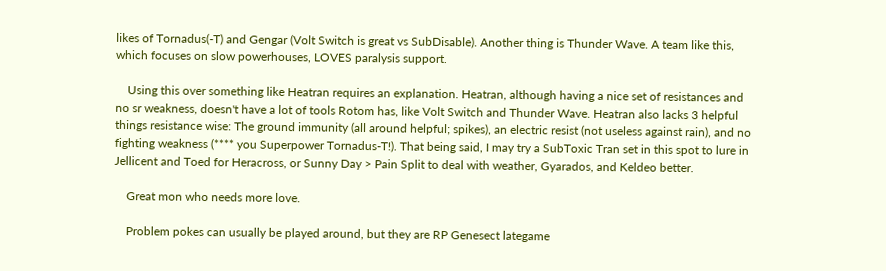likes of Tornadus(-T) and Gengar (Volt Switch is great vs SubDisable). Another thing is Thunder Wave. A team like this, which focuses on slow powerhouses, LOVES paralysis support.

    Using this over something like Heatran requires an explanation. Heatran, although having a nice set of resistances and no sr weakness, doesn't have a lot of tools Rotom has, like Volt Switch and Thunder Wave. Heatran also lacks 3 helpful things resistance wise: The ground immunity (all around helpful; spikes), an electric resist (not useless against rain), and no fighting weakness (**** you Superpower Tornadus-T!). That being said, I may try a SubToxic Tran set in this spot to lure in Jellicent and Toed for Heracross, or Sunny Day > Pain Split to deal with weather, Gyarados, and Keldeo better.

    Great mon who needs more love.

    Problem pokes can usually be played around, but they are RP Genesect lategame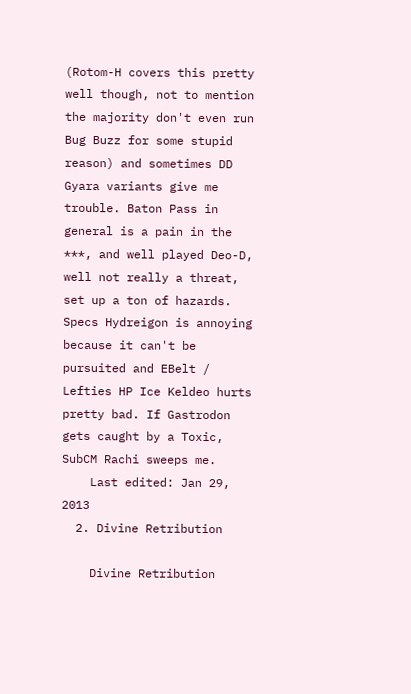(Rotom-H covers this pretty well though, not to mention the majority don't even run Bug Buzz for some stupid reason) and sometimes DD Gyara variants give me trouble. Baton Pass in general is a pain in the ***, and well played Deo-D, well not really a threat, set up a ton of hazards. Specs Hydreigon is annoying because it can't be pursuited and EBelt / Lefties HP Ice Keldeo hurts pretty bad. If Gastrodon gets caught by a Toxic, SubCM Rachi sweeps me.
    Last edited: Jan 29, 2013
  2. Divine Retribution

    Divine Retribution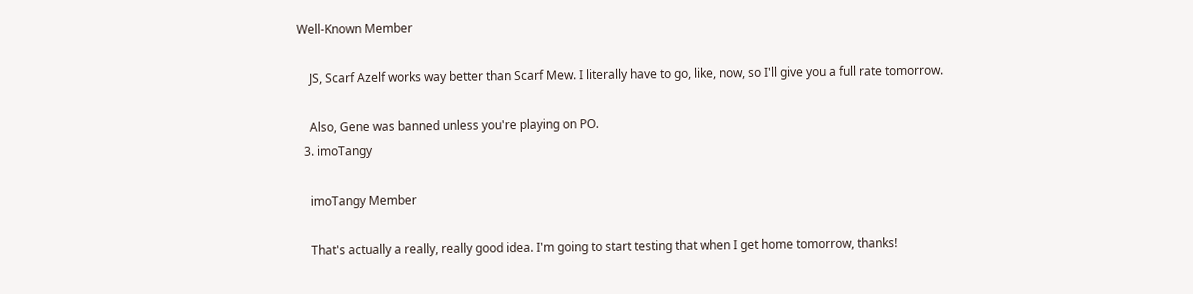Well-Known Member

    JS, Scarf Azelf works way better than Scarf Mew. I literally have to go, like, now, so I'll give you a full rate tomorrow.

    Also, Gene was banned unless you're playing on PO.
  3. imoTangy

    imoTangy Member

    That's actually a really, really good idea. I'm going to start testing that when I get home tomorrow, thanks!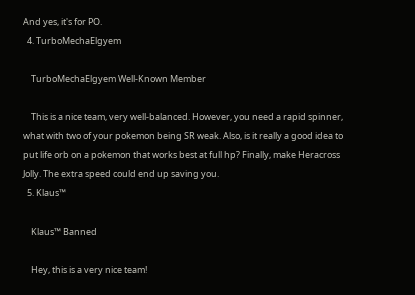And yes, it's for PO.
  4. TurboMechaElgyem

    TurboMechaElgyem Well-Known Member

    This is a nice team, very well-balanced. However, you need a rapid spinner, what with two of your pokemon being SR weak. Also, is it really a good idea to put life orb on a pokemon that works best at full hp? Finally, make Heracross Jolly. The extra speed could end up saving you.
  5. Klaus™

    Klaus™ Banned

    Hey, this is a very nice team!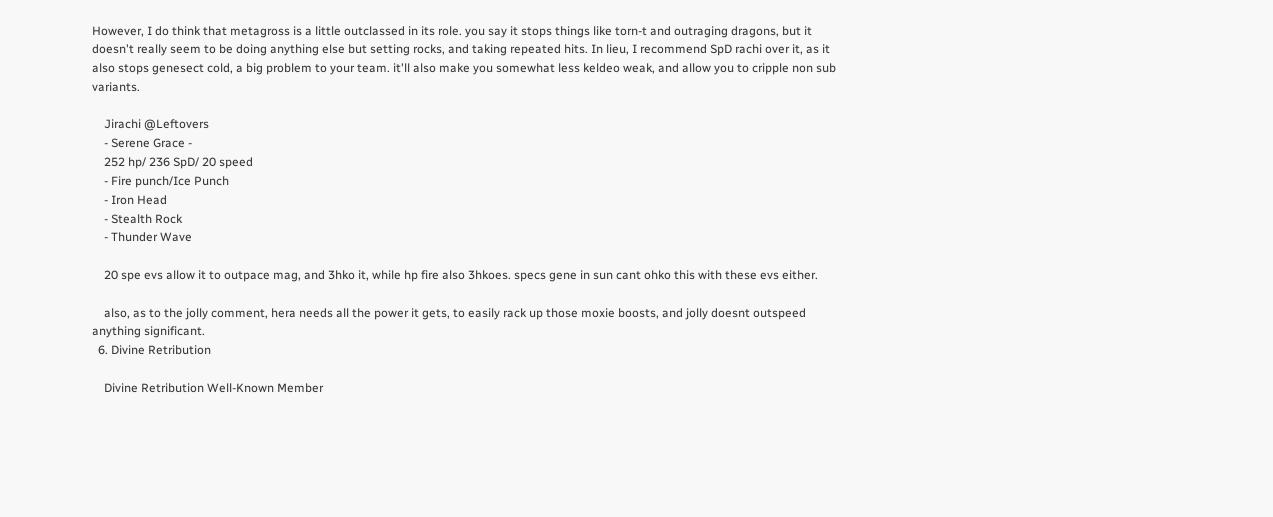However, I do think that metagross is a little outclassed in its role. you say it stops things like torn-t and outraging dragons, but it doesn't really seem to be doing anything else but setting rocks, and taking repeated hits. In lieu, I recommend SpD rachi over it, as it also stops genesect cold, a big problem to your team. it'll also make you somewhat less keldeo weak, and allow you to cripple non sub variants.

    Jirachi @Leftovers
    - Serene Grace -
    252 hp/ 236 SpD/ 20 speed
    - Fire punch/Ice Punch
    - Iron Head
    - Stealth Rock
    - Thunder Wave

    20 spe evs allow it to outpace mag, and 3hko it, while hp fire also 3hkoes. specs gene in sun cant ohko this with these evs either.

    also, as to the jolly comment, hera needs all the power it gets, to easily rack up those moxie boosts, and jolly doesnt outspeed anything significant.
  6. Divine Retribution

    Divine Retribution Well-Known Member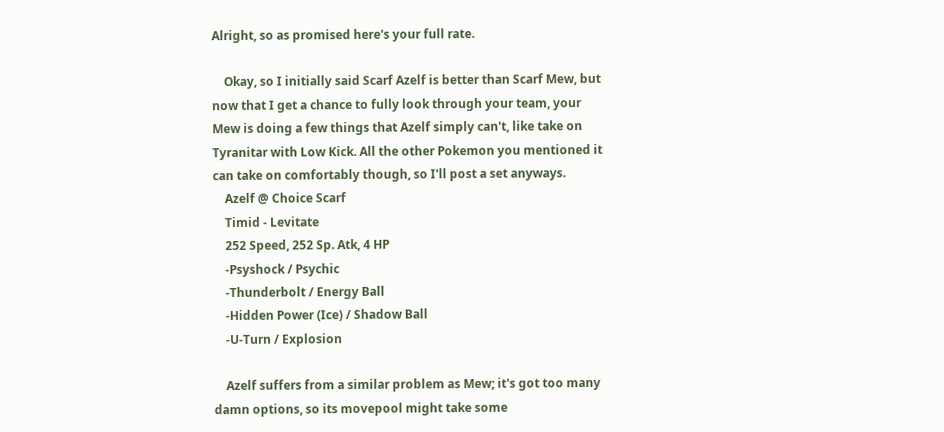Alright, so as promised here's your full rate.

    Okay, so I initially said Scarf Azelf is better than Scarf Mew, but now that I get a chance to fully look through your team, your Mew is doing a few things that Azelf simply can't, like take on Tyranitar with Low Kick. All the other Pokemon you mentioned it can take on comfortably though, so I'll post a set anyways.
    Azelf @ Choice Scarf
    Timid - Levitate
    252 Speed, 252 Sp. Atk, 4 HP
    -Psyshock / Psychic
    -Thunderbolt / Energy Ball
    -Hidden Power (Ice) / Shadow Ball
    -U-Turn / Explosion

    Azelf suffers from a similar problem as Mew; it's got too many damn options, so its movepool might take some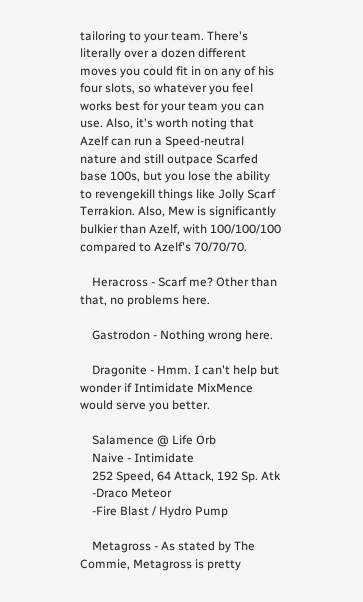tailoring to your team. There's literally over a dozen different moves you could fit in on any of his four slots, so whatever you feel works best for your team you can use. Also, it's worth noting that Azelf can run a Speed-neutral nature and still outpace Scarfed base 100s, but you lose the ability to revengekill things like Jolly Scarf Terrakion. Also, Mew is significantly bulkier than Azelf, with 100/100/100 compared to Azelf's 70/70/70.

    Heracross - Scarf me? Other than that, no problems here.

    Gastrodon - Nothing wrong here.

    Dragonite - Hmm. I can't help but wonder if Intimidate MixMence would serve you better.

    Salamence @ Life Orb
    Naive - Intimidate
    252 Speed, 64 Attack, 192 Sp. Atk
    -Draco Meteor
    -Fire Blast / Hydro Pump

    Metagross - As stated by The Commie, Metagross is pretty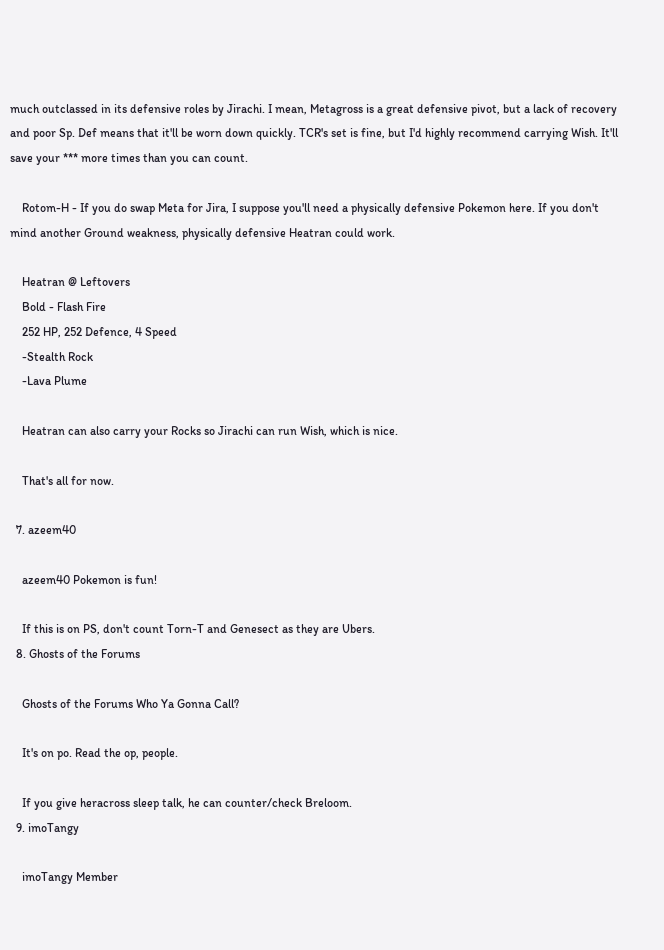much outclassed in its defensive roles by Jirachi. I mean, Metagross is a great defensive pivot, but a lack of recovery and poor Sp. Def means that it'll be worn down quickly. TCR's set is fine, but I'd highly recommend carrying Wish. It'll save your *** more times than you can count.

    Rotom-H - If you do swap Meta for Jira, I suppose you'll need a physically defensive Pokemon here. If you don't mind another Ground weakness, physically defensive Heatran could work.

    Heatran @ Leftovers
    Bold - Flash Fire
    252 HP, 252 Defence, 4 Speed
    -Stealth Rock
    -Lava Plume

    Heatran can also carry your Rocks so Jirachi can run Wish, which is nice.

    That's all for now.

  7. azeem40

    azeem40 Pokemon is fun!

    If this is on PS, don't count Torn-T and Genesect as they are Ubers.
  8. Ghosts of the Forums

    Ghosts of the Forums Who Ya Gonna Call?

    It's on po. Read the op, people.

    If you give heracross sleep talk, he can counter/check Breloom.
  9. imoTangy

    imoTangy Member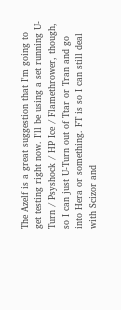The Azelf is a great suggestion that I'm going to get testing right now. I'll be using a set running U-Turn / Psyshock / HP Ice / Flamethrower, though, so I can just U-Turn out of Ttar or Tran and go into Hera or something. FT is so I can still deal with Scizor and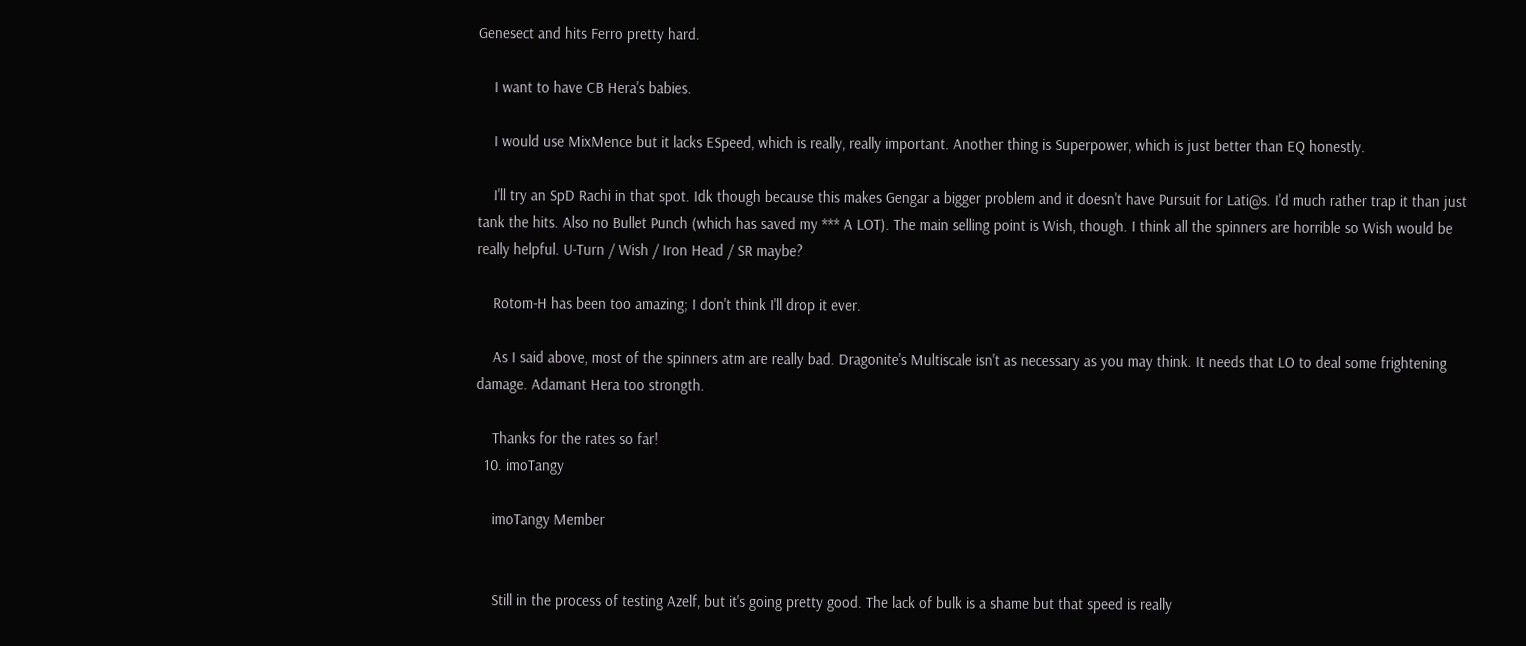Genesect and hits Ferro pretty hard.

    I want to have CB Hera's babies.

    I would use MixMence but it lacks ESpeed, which is really, really important. Another thing is Superpower, which is just better than EQ honestly.

    I'll try an SpD Rachi in that spot. Idk though because this makes Gengar a bigger problem and it doesn't have Pursuit for Lati@s. I'd much rather trap it than just tank the hits. Also no Bullet Punch (which has saved my *** A LOT). The main selling point is Wish, though. I think all the spinners are horrible so Wish would be really helpful. U-Turn / Wish / Iron Head / SR maybe?

    Rotom-H has been too amazing; I don't think I'll drop it ever.

    As I said above, most of the spinners atm are really bad. Dragonite's Multiscale isn't as necessary as you may think. It needs that LO to deal some frightening damage. Adamant Hera too strongth.

    Thanks for the rates so far!
  10. imoTangy

    imoTangy Member


    Still in the process of testing Azelf, but it's going pretty good. The lack of bulk is a shame but that speed is really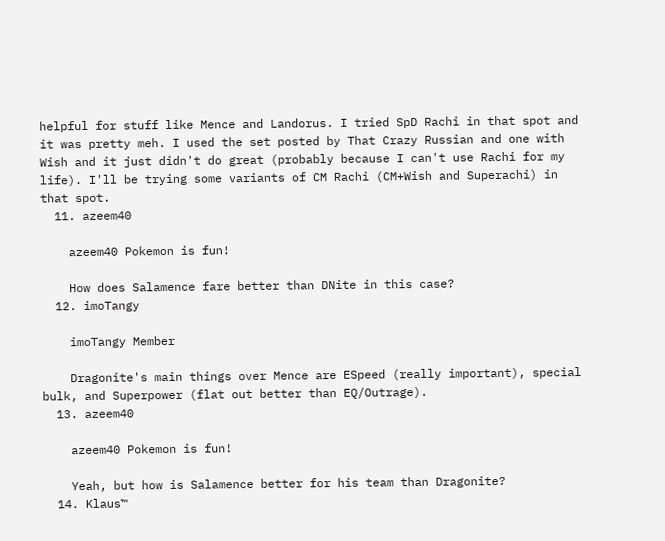helpful for stuff like Mence and Landorus. I tried SpD Rachi in that spot and it was pretty meh. I used the set posted by That Crazy Russian and one with Wish and it just didn't do great (probably because I can't use Rachi for my life). I'll be trying some variants of CM Rachi (CM+Wish and Superachi) in that spot.
  11. azeem40

    azeem40 Pokemon is fun!

    How does Salamence fare better than DNite in this case?
  12. imoTangy

    imoTangy Member

    Dragonite's main things over Mence are ESpeed (really important), special bulk, and Superpower (flat out better than EQ/Outrage).
  13. azeem40

    azeem40 Pokemon is fun!

    Yeah, but how is Salamence better for his team than Dragonite?
  14. Klaus™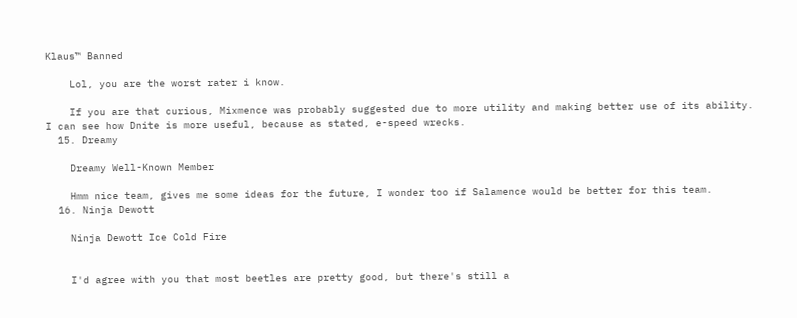Klaus™ Banned

    Lol, you are the worst rater i know.

    If you are that curious, Mixmence was probably suggested due to more utility and making better use of its ability. I can see how Dnite is more useful, because as stated, e-speed wrecks.
  15. Dreamy

    Dreamy Well-Known Member

    Hmm nice team, gives me some ideas for the future, I wonder too if Salamence would be better for this team.
  16. Ninja Dewott

    Ninja Dewott Ice Cold Fire


    I'd agree with you that most beetles are pretty good, but there's still a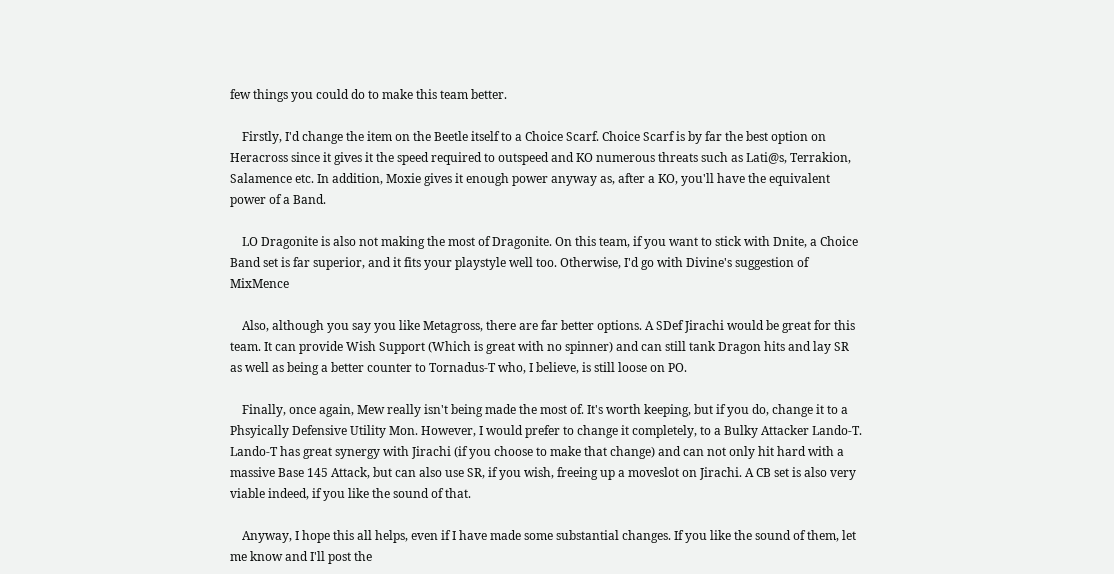few things you could do to make this team better.

    Firstly, I'd change the item on the Beetle itself to a Choice Scarf. Choice Scarf is by far the best option on Heracross since it gives it the speed required to outspeed and KO numerous threats such as Lati@s, Terrakion, Salamence etc. In addition, Moxie gives it enough power anyway as, after a KO, you'll have the equivalent power of a Band.

    LO Dragonite is also not making the most of Dragonite. On this team, if you want to stick with Dnite, a Choice Band set is far superior, and it fits your playstyle well too. Otherwise, I'd go with Divine's suggestion of MixMence

    Also, although you say you like Metagross, there are far better options. A SDef Jirachi would be great for this team. It can provide Wish Support (Which is great with no spinner) and can still tank Dragon hits and lay SR as well as being a better counter to Tornadus-T who, I believe, is still loose on PO.

    Finally, once again, Mew really isn't being made the most of. It's worth keeping, but if you do, change it to a Phsyically Defensive Utility Mon. However, I would prefer to change it completely, to a Bulky Attacker Lando-T. Lando-T has great synergy with Jirachi (if you choose to make that change) and can not only hit hard with a massive Base 145 Attack, but can also use SR, if you wish, freeing up a moveslot on Jirachi. A CB set is also very viable indeed, if you like the sound of that.

    Anyway, I hope this all helps, even if I have made some substantial changes. If you like the sound of them, let me know and I'll post the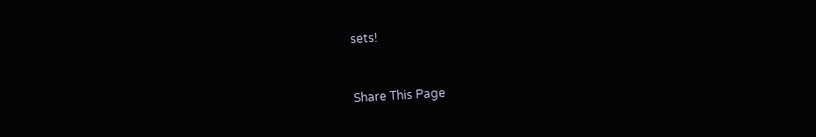sets!


Share This Page